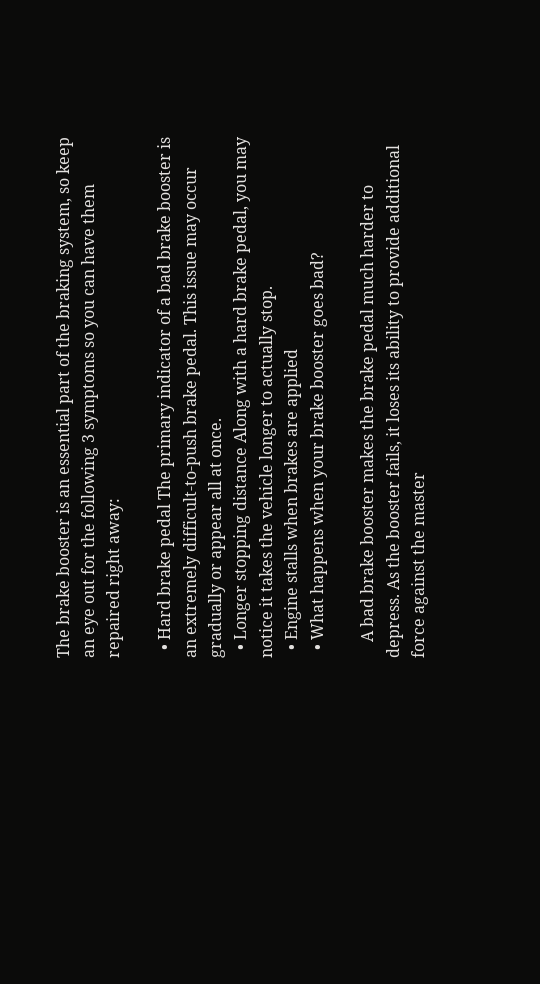The brake booster is an essential part of the braking system, so keep an eye out for the following 3 symptoms so you can have them repaired right away:

  • Hard brake pedal The primary indicator of a bad brake booster is an extremely difficult-to-push brake pedal. This issue may occur gradually or appear all at once.
  • Longer stopping distance Along with a hard brake pedal, you may notice it takes the vehicle longer to actually stop.
  • Engine stalls when brakes are applied
  • What happens when your brake booster goes bad?

    A bad brake booster makes the brake pedal much harder to depress. As the booster fails, it loses its ability to provide additional force against the master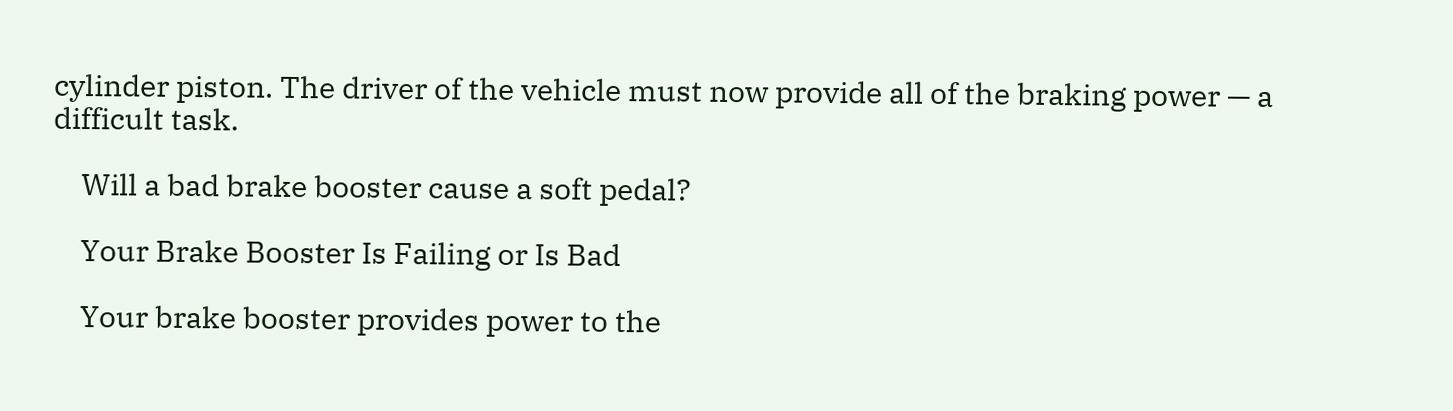cylinder piston. The driver of the vehicle must now provide all of the braking power — a difficult task.

    Will a bad brake booster cause a soft pedal?

    Your Brake Booster Is Failing or Is Bad

    Your brake booster provides power to the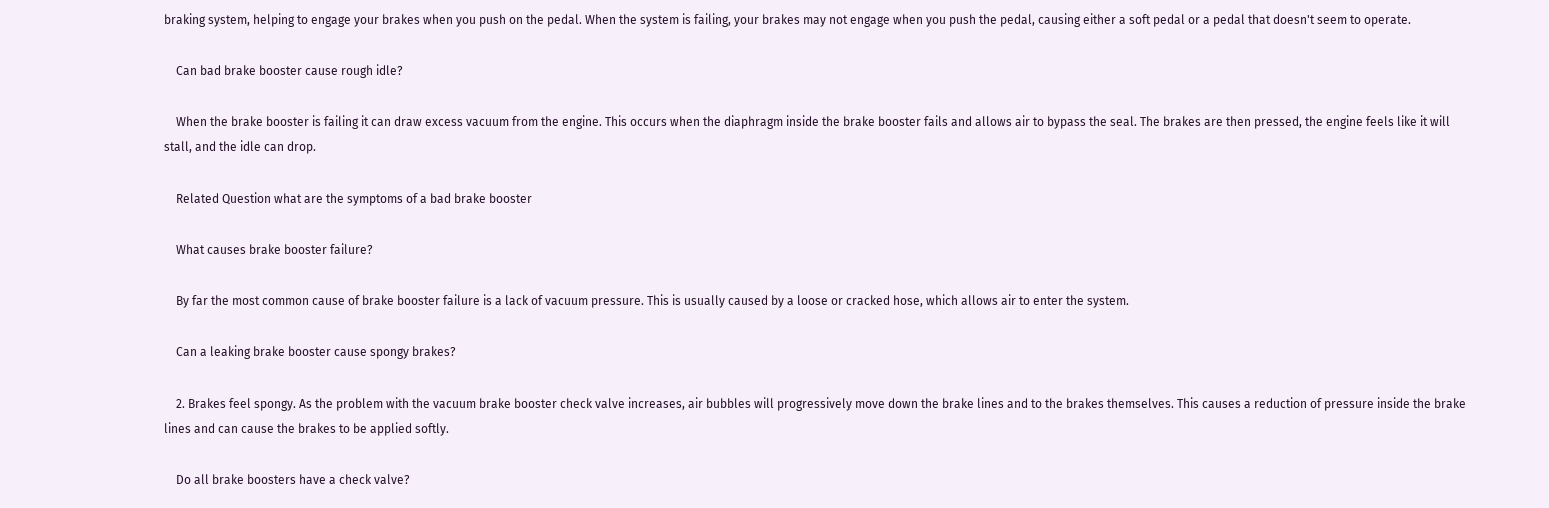braking system, helping to engage your brakes when you push on the pedal. When the system is failing, your brakes may not engage when you push the pedal, causing either a soft pedal or a pedal that doesn't seem to operate.

    Can bad brake booster cause rough idle?

    When the brake booster is failing it can draw excess vacuum from the engine. This occurs when the diaphragm inside the brake booster fails and allows air to bypass the seal. The brakes are then pressed, the engine feels like it will stall, and the idle can drop.

    Related Question what are the symptoms of a bad brake booster

    What causes brake booster failure?

    By far the most common cause of brake booster failure is a lack of vacuum pressure. This is usually caused by a loose or cracked hose, which allows air to enter the system.

    Can a leaking brake booster cause spongy brakes?

    2. Brakes feel spongy. As the problem with the vacuum brake booster check valve increases, air bubbles will progressively move down the brake lines and to the brakes themselves. This causes a reduction of pressure inside the brake lines and can cause the brakes to be applied softly.

    Do all brake boosters have a check valve?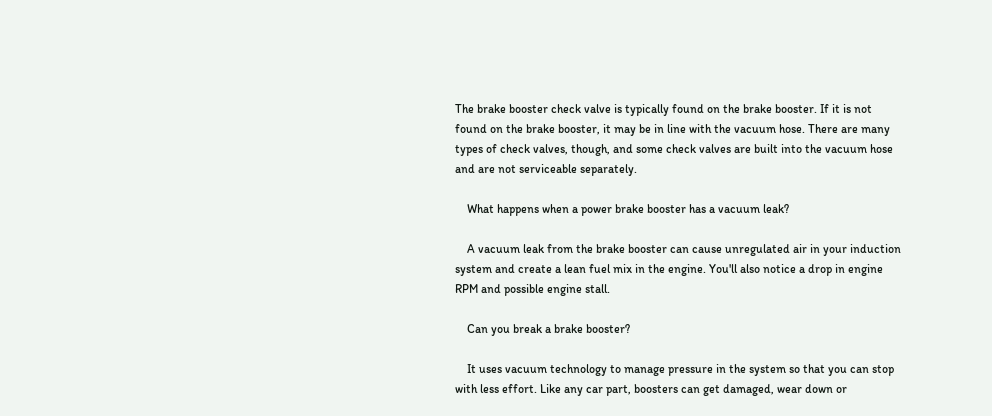The brake booster check valve is typically found on the brake booster. If it is not found on the brake booster, it may be in line with the vacuum hose. There are many types of check valves, though, and some check valves are built into the vacuum hose and are not serviceable separately.

    What happens when a power brake booster has a vacuum leak?

    A vacuum leak from the brake booster can cause unregulated air in your induction system and create a lean fuel mix in the engine. You'll also notice a drop in engine RPM and possible engine stall.

    Can you break a brake booster?

    It uses vacuum technology to manage pressure in the system so that you can stop with less effort. Like any car part, boosters can get damaged, wear down or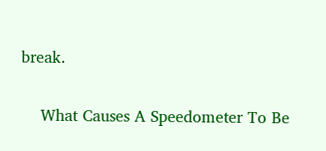break.

    What Causes A Speedometer To Be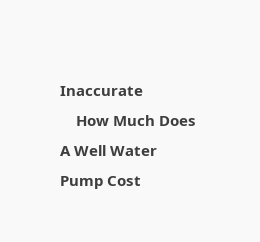Inaccurate
    How Much Does A Well Water Pump Cost